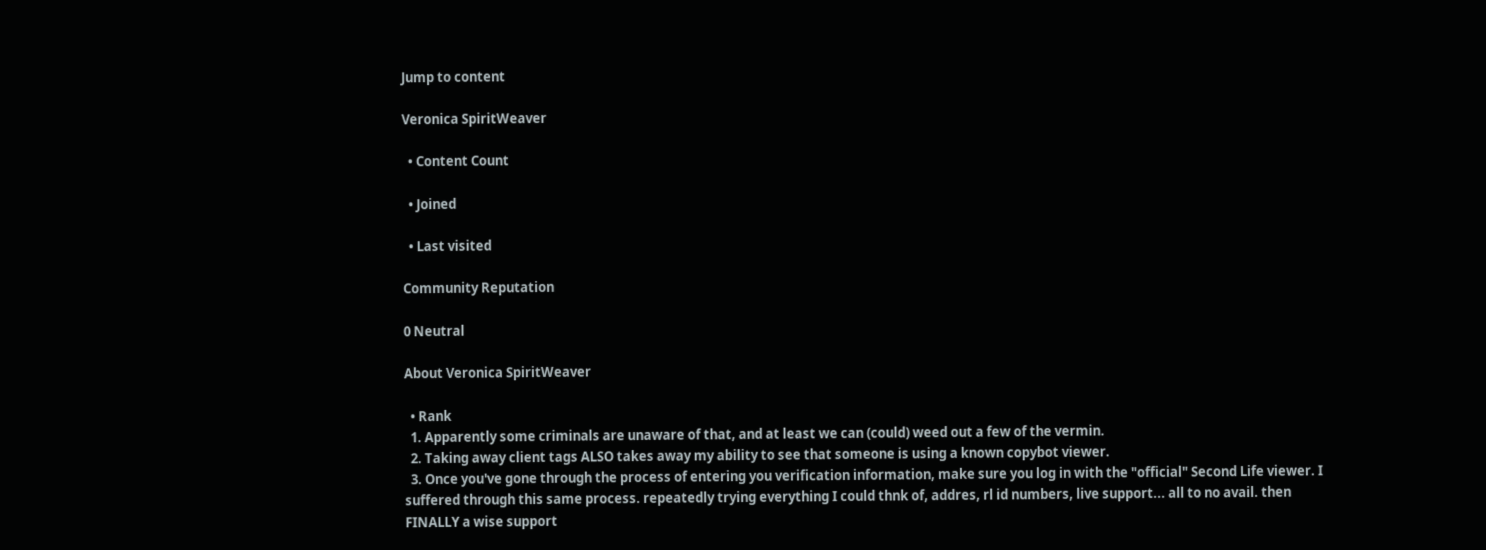Jump to content

Veronica SpiritWeaver

  • Content Count

  • Joined

  • Last visited

Community Reputation

0 Neutral

About Veronica SpiritWeaver

  • Rank
  1. Apparently some criminals are unaware of that, and at least we can (could) weed out a few of the vermin.
  2. Taking away client tags ALSO takes away my ability to see that someone is using a known copybot viewer.
  3. Once you've gone through the process of entering you verification information, make sure you log in with the "official" Second Life viewer. I suffered through this same process. repeatedly trying everything I could thnk of, addres, rl id numbers, live support... all to no avail. then FINALLY a wise support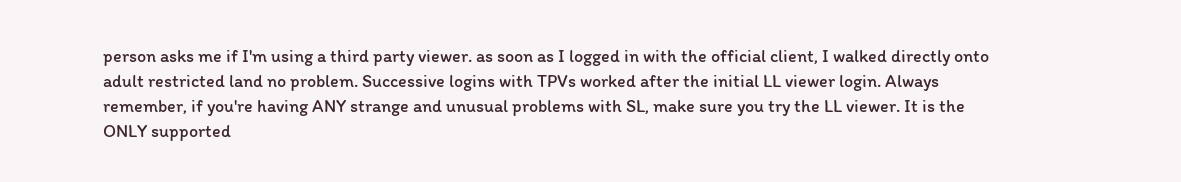person asks me if I'm using a third party viewer. as soon as I logged in with the official client, I walked directly onto adult restricted land no problem. Successive logins with TPVs worked after the initial LL viewer login. Always remember, if you're having ANY strange and unusual problems with SL, make sure you try the LL viewer. It is the ONLY supported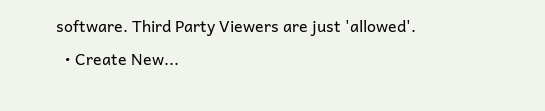software. Third Party Viewers are just 'allowed'.
  • Create New...